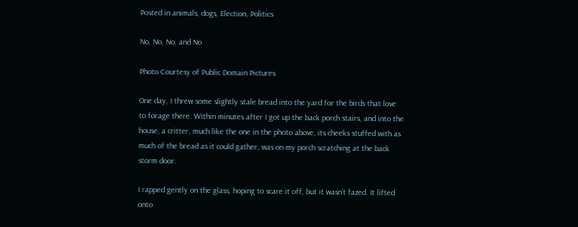Posted in animals, dogs, Election, Politics

No, No, No, and No

Photo Courtesy of Public Domain Pictures

One day, I threw some slightly stale bread into the yard for the birds that love to forage there. Within minutes after I got up the back porch stairs, and into the house, a critter, much like the one in the photo above, its cheeks stuffed with as much of the bread as it could gather, was on my porch scratching at the back storm door.

I rapped gently on the glass, hoping to scare it off, but it wasn’t fazed. It lifted onto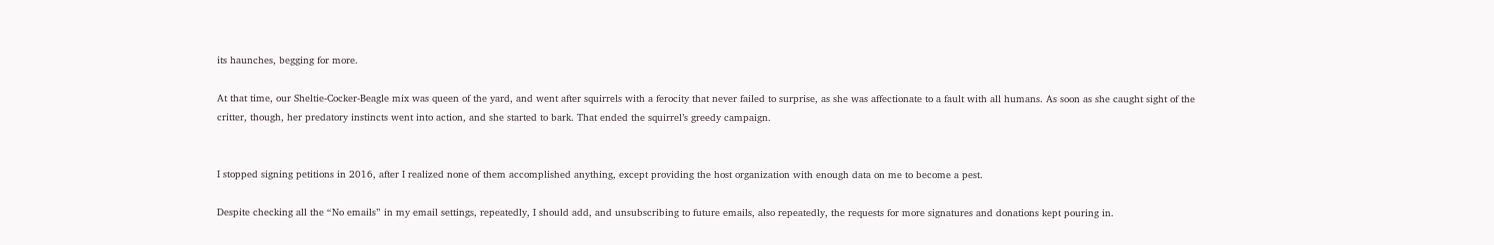its haunches, begging for more.

At that time, our Sheltie-Cocker-Beagle mix was queen of the yard, and went after squirrels with a ferocity that never failed to surprise, as she was affectionate to a fault with all humans. As soon as she caught sight of the critter, though, her predatory instincts went into action, and she started to bark. That ended the squirrel’s greedy campaign.


I stopped signing petitions in 2016, after I realized none of them accomplished anything, except providing the host organization with enough data on me to become a pest.

Despite checking all the “No emails” in my email settings, repeatedly, I should add, and unsubscribing to future emails, also repeatedly, the requests for more signatures and donations kept pouring in.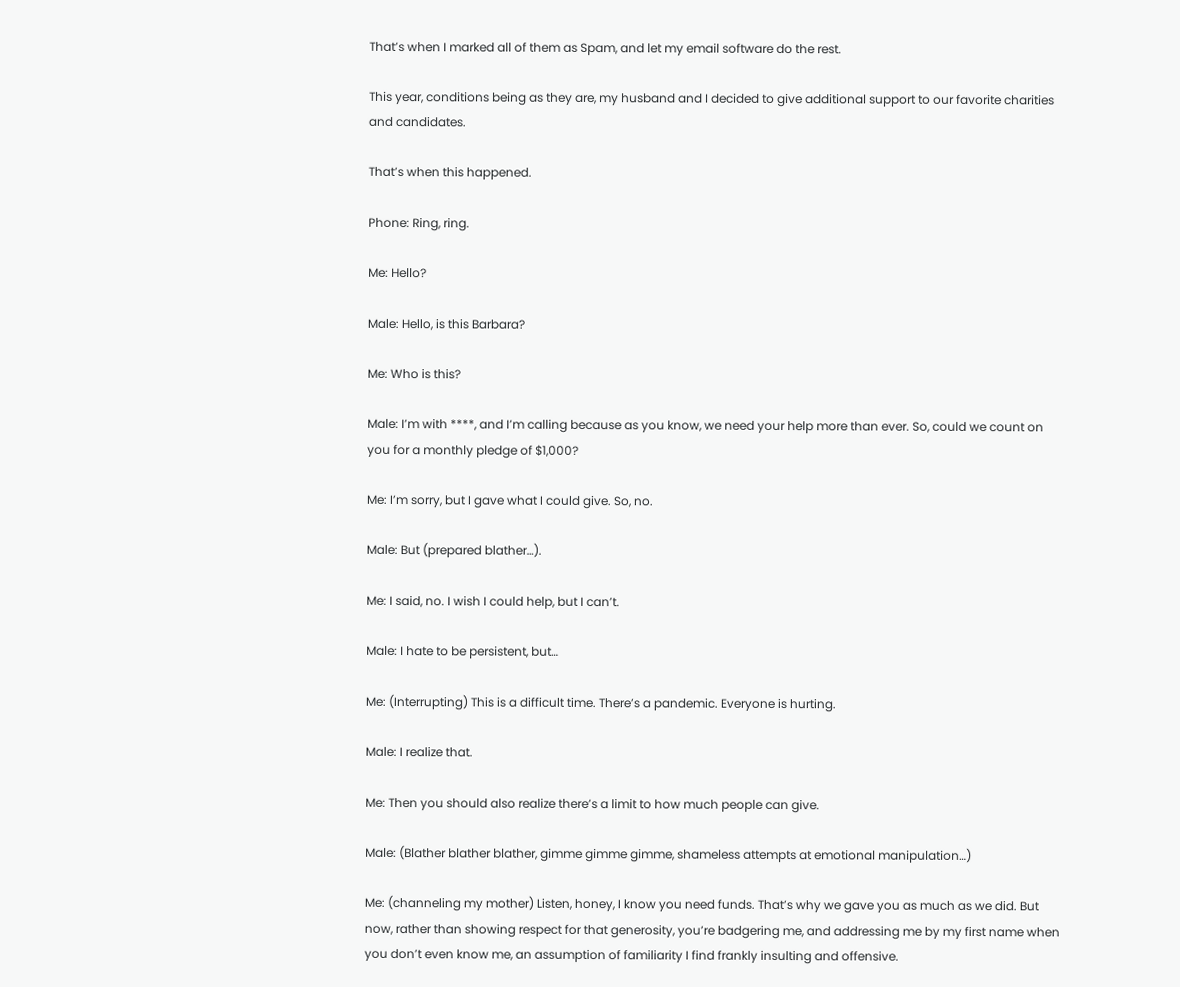That’s when I marked all of them as Spam, and let my email software do the rest.

This year, conditions being as they are, my husband and I decided to give additional support to our favorite charities and candidates.

That’s when this happened.

Phone: Ring, ring.

Me: Hello?

Male: Hello, is this Barbara?

Me: Who is this?

Male: I’m with ****, and I’m calling because as you know, we need your help more than ever. So, could we count on you for a monthly pledge of $1,000?

Me: I’m sorry, but I gave what I could give. So, no.

Male: But (prepared blather…).

Me: I said, no. I wish I could help, but I can’t.

Male: I hate to be persistent, but…

Me: (Interrupting) This is a difficult time. There’s a pandemic. Everyone is hurting.

Male: I realize that.

Me: Then you should also realize there’s a limit to how much people can give.

Male: (Blather blather blather, gimme gimme gimme, shameless attempts at emotional manipulation…)

Me: (channeling my mother) Listen, honey, I know you need funds. That’s why we gave you as much as we did. But now, rather than showing respect for that generosity, you’re badgering me, and addressing me by my first name when you don’t even know me, an assumption of familiarity I find frankly insulting and offensive.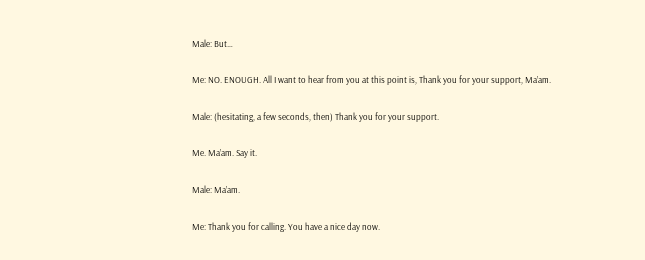Male: But…

Me: NO. ENOUGH. All I want to hear from you at this point is, Thank you for your support, Ma’am.

Male: (hesitating, a few seconds, then) Thank you for your support.

Me. Ma’am. Say it.

Male: Ma’am.

Me: Thank you for calling. You have a nice day now.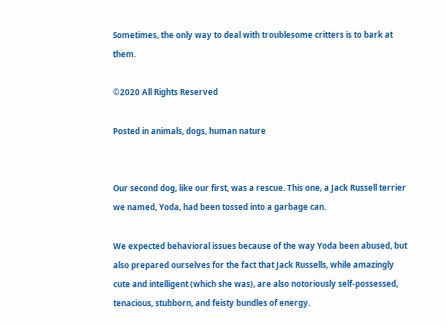Sometimes, the only way to deal with troublesome critters is to bark at them.

©2020 All Rights Reserved

Posted in animals, dogs, human nature


Our second dog, like our first, was a rescue. This one, a Jack Russell terrier we named, Yoda, had been tossed into a garbage can.

We expected behavioral issues because of the way Yoda been abused, but also prepared ourselves for the fact that Jack Russells, while amazingly cute and intelligent (which she was), are also notoriously self-possessed, tenacious, stubborn, and feisty bundles of energy.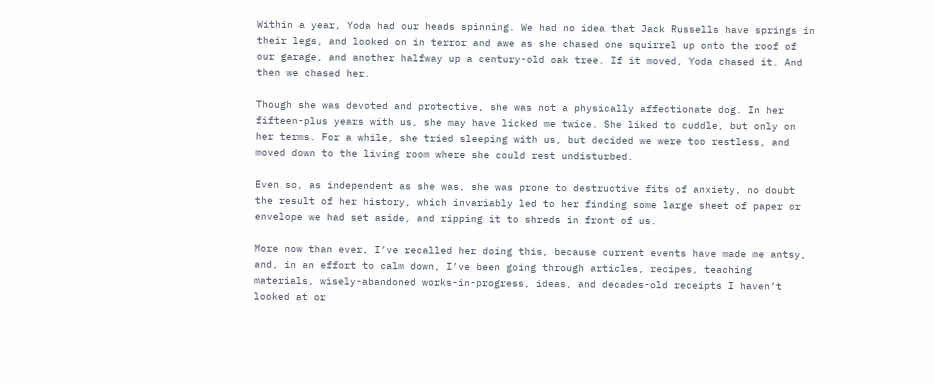Within a year, Yoda had our heads spinning. We had no idea that Jack Russells have springs in their legs, and looked on in terror and awe as she chased one squirrel up onto the roof of our garage, and another halfway up a century-old oak tree. If it moved, Yoda chased it. And then we chased her.

Though she was devoted and protective, she was not a physically affectionate dog. In her fifteen-plus years with us, she may have licked me twice. She liked to cuddle, but only on her terms. For a while, she tried sleeping with us, but decided we were too restless, and moved down to the living room where she could rest undisturbed.

Even so, as independent as she was, she was prone to destructive fits of anxiety, no doubt the result of her history, which invariably led to her finding some large sheet of paper or envelope we had set aside, and ripping it to shreds in front of us.

More now than ever, I’ve recalled her doing this, because current events have made me antsy, and, in an effort to calm down, I’ve been going through articles, recipes, teaching materials, wisely-abandoned works-in-progress, ideas, and decades-old receipts I haven’t looked at or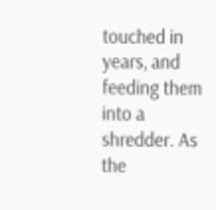touched in years, and feeding them into a shredder. As the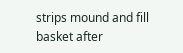strips mound and fill basket after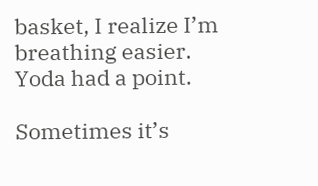basket, I realize I’m breathing easier. Yoda had a point.

Sometimes it’s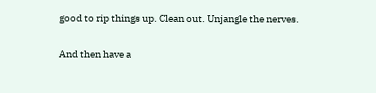good to rip things up. Clean out. Unjangle the nerves.

And then have a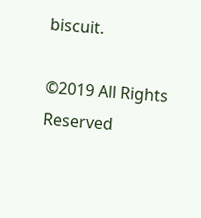biscuit.

©2019 All Rights Reserved